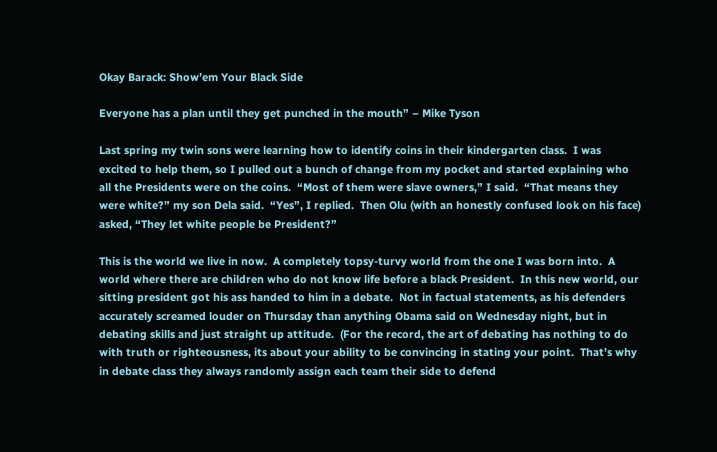Okay Barack: Show’em Your Black Side

Everyone has a plan until they get punched in the mouth” – Mike Tyson

Last spring my twin sons were learning how to identify coins in their kindergarten class.  I was excited to help them, so I pulled out a bunch of change from my pocket and started explaining who all the Presidents were on the coins.  “Most of them were slave owners,” I said.  “That means they were white?” my son Dela said.  “Yes”, I replied.  Then Olu (with an honestly confused look on his face) asked, “They let white people be President?”

This is the world we live in now.  A completely topsy-turvy world from the one I was born into.  A world where there are children who do not know life before a black President.  In this new world, our sitting president got his ass handed to him in a debate.  Not in factual statements, as his defenders accurately screamed louder on Thursday than anything Obama said on Wednesday night, but in debating skills and just straight up attitude.  (For the record, the art of debating has nothing to do with truth or righteousness, its about your ability to be convincing in stating your point.  That’s why in debate class they always randomly assign each team their side to defend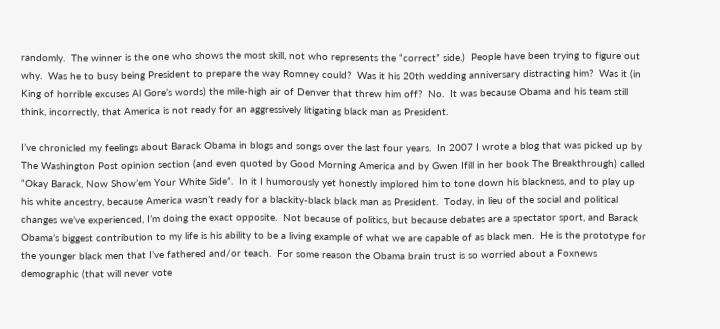randomly.  The winner is the one who shows the most skill, not who represents the “correct” side.)  People have been trying to figure out why.  Was he to busy being President to prepare the way Romney could?  Was it his 20th wedding anniversary distracting him?  Was it (in King of horrible excuses Al Gore’s words) the mile-high air of Denver that threw him off?  No.  It was because Obama and his team still think, incorrectly, that America is not ready for an aggressively litigating black man as President.

I’ve chronicled my feelings about Barack Obama in blogs and songs over the last four years.  In 2007 I wrote a blog that was picked up by The Washington Post opinion section (and even quoted by Good Morning America and by Gwen Ifill in her book The Breakthrough) called “Okay Barack, Now Show’em Your White Side”.  In it I humorously yet honestly implored him to tone down his blackness, and to play up his white ancestry, because America wasn’t ready for a blackity-black black man as President.  Today, in lieu of the social and political changes we’ve experienced, I’m doing the exact opposite.  Not because of politics, but because debates are a spectator sport, and Barack Obama’s biggest contribution to my life is his ability to be a living example of what we are capable of as black men.  He is the prototype for the younger black men that I’ve fathered and/or teach.  For some reason the Obama brain trust is so worried about a Foxnews demographic (that will never vote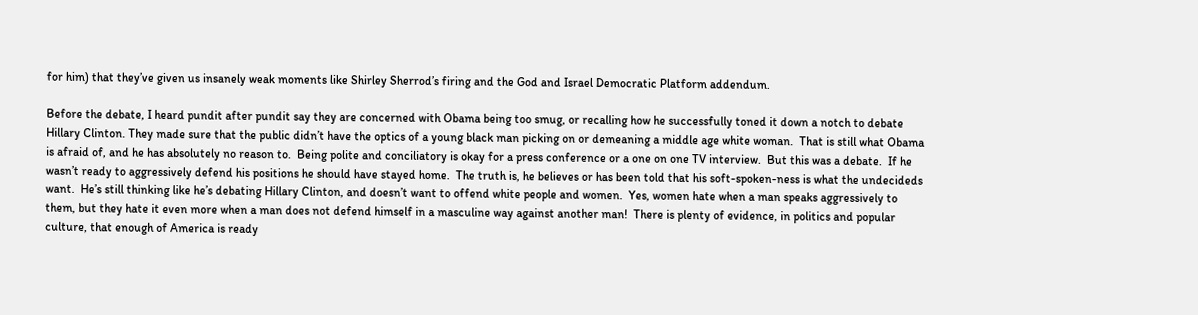for him) that they’ve given us insanely weak moments like Shirley Sherrod’s firing and the God and Israel Democratic Platform addendum.

Before the debate, I heard pundit after pundit say they are concerned with Obama being too smug, or recalling how he successfully toned it down a notch to debate Hillary Clinton. They made sure that the public didn’t have the optics of a young black man picking on or demeaning a middle age white woman.  That is still what Obama is afraid of, and he has absolutely no reason to.  Being polite and conciliatory is okay for a press conference or a one on one TV interview.  But this was a debate.  If he wasn’t ready to aggressively defend his positions he should have stayed home.  The truth is, he believes or has been told that his soft-spoken-ness is what the undecideds want.  He’s still thinking like he’s debating Hillary Clinton, and doesn’t want to offend white people and women.  Yes, women hate when a man speaks aggressively to them, but they hate it even more when a man does not defend himself in a masculine way against another man!  There is plenty of evidence, in politics and popular culture, that enough of America is ready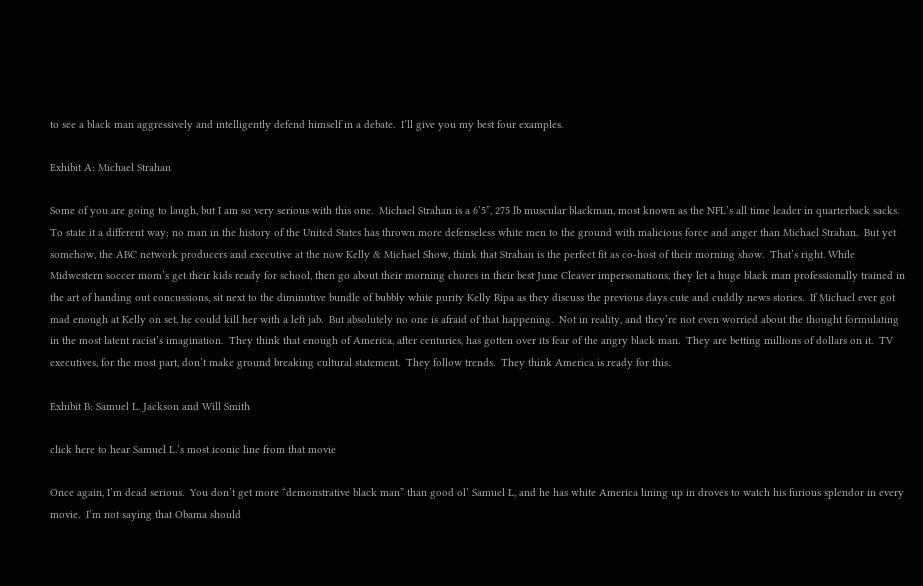to see a black man aggressively and intelligently defend himself in a debate.  I’ll give you my best four examples.

Exhibit A: Michael Strahan

Some of you are going to laugh, but I am so very serious with this one.  Michael Strahan is a 6’5”, 275 lb muscular blackman, most known as the NFL’s all time leader in quarterback sacks.  To state it a different way; no man in the history of the United States has thrown more defenseless white men to the ground with malicious force and anger than Michael Strahan.  But yet somehow, the ABC network producers and executive at the now Kelly & Michael Show, think that Strahan is the perfect fit as co-host of their morning show.  That’s right. While Midwestern soccer mom’s get their kids ready for school, then go about their morning chores in their best June Cleaver impersonations, they let a huge black man professionally trained in the art of handing out concussions, sit next to the diminutive bundle of bubbly white purity Kelly Ripa as they discuss the previous days cute and cuddly news stories.  If Michael ever got mad enough at Kelly on set, he could kill her with a left jab.  But absolutely no one is afraid of that happening.  Not in reality, and they’re not even worried about the thought formulating in the most latent racist’s imagination.  They think that enough of America, after centuries, has gotten over its fear of the angry black man.  They are betting millions of dollars on it.  TV executives, for the most part, don’t make ground breaking cultural statement.  They follow trends.  They think America is ready for this.

Exhibit B: Samuel L. Jackson and Will Smith

click here to hear Samuel L.’s most iconic line from that movie

Once again, I’m dead serious.  You don’t get more “demonstrative black man” than good ol’ Samuel L, and he has white America lining up in droves to watch his furious splendor in every movie.  I’m not saying that Obama should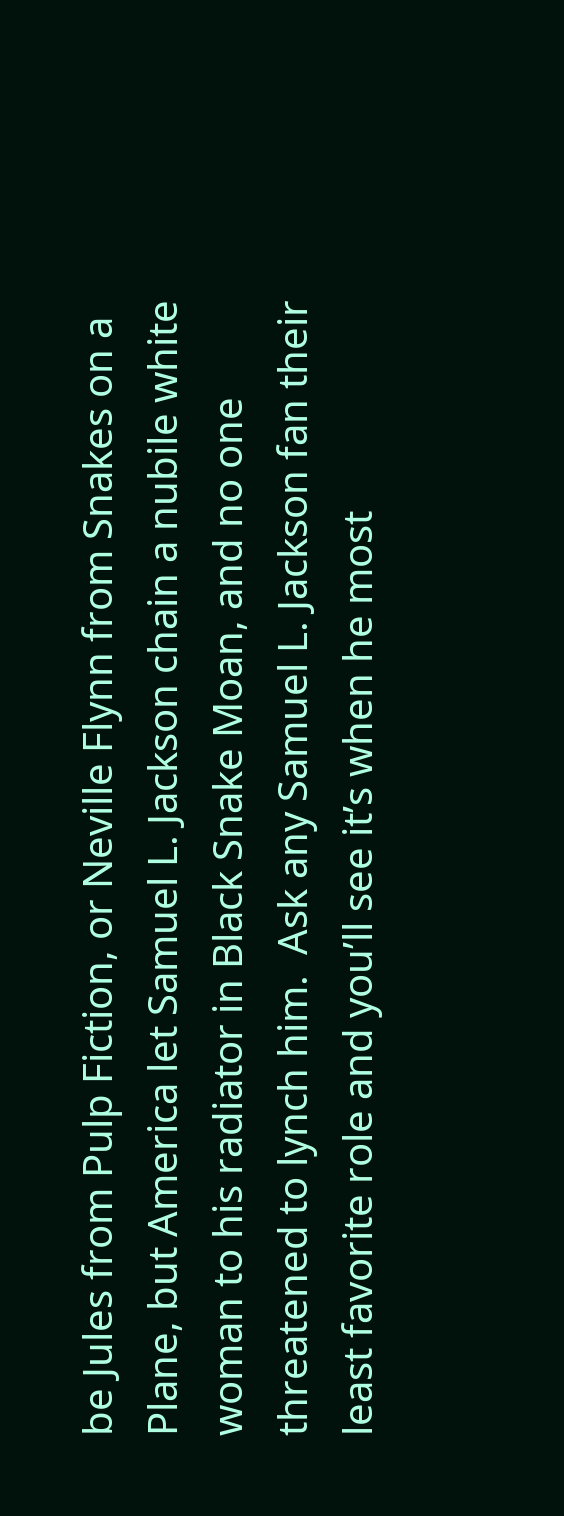be Jules from Pulp Fiction, or Neville Flynn from Snakes on a Plane, but America let Samuel L. Jackson chain a nubile white woman to his radiator in Black Snake Moan, and no one threatened to lynch him.  Ask any Samuel L. Jackson fan their least favorite role and you’ll see it’s when he most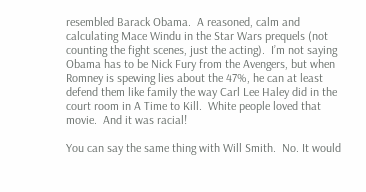resembled Barack Obama.  A reasoned, calm and calculating Mace Windu in the Star Wars prequels (not counting the fight scenes, just the acting).  I’m not saying Obama has to be Nick Fury from the Avengers, but when Romney is spewing lies about the 47%, he can at least defend them like family the way Carl Lee Haley did in the court room in A Time to Kill.  White people loved that movie.  And it was racial!

You can say the same thing with Will Smith.  No. It would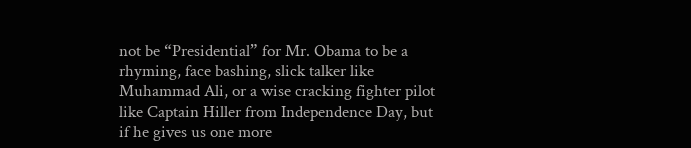not be “Presidential” for Mr. Obama to be a rhyming, face bashing, slick talker like Muhammad Ali, or a wise cracking fighter pilot like Captain Hiller from Independence Day, but if he gives us one more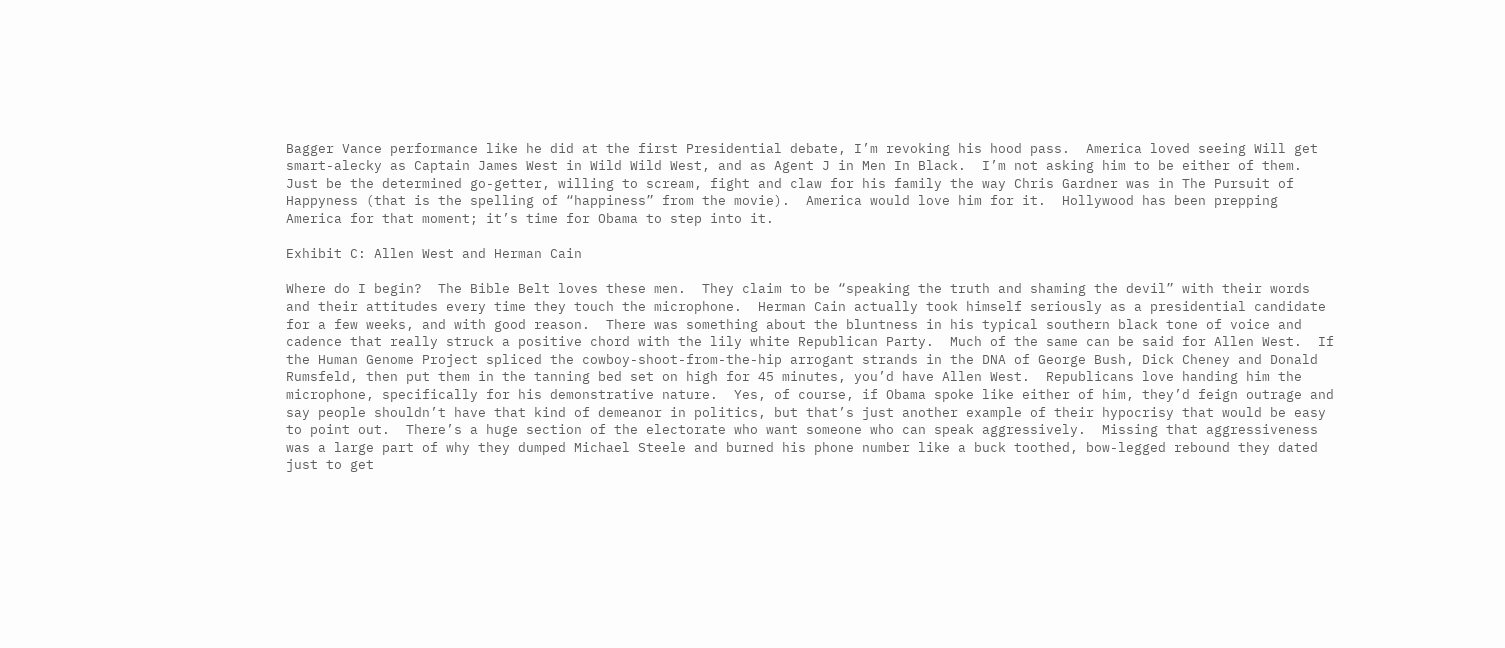Bagger Vance performance like he did at the first Presidential debate, I’m revoking his hood pass.  America loved seeing Will get smart-alecky as Captain James West in Wild Wild West, and as Agent J in Men In Black.  I’m not asking him to be either of them.  Just be the determined go-getter, willing to scream, fight and claw for his family the way Chris Gardner was in The Pursuit of Happyness (that is the spelling of “happiness” from the movie).  America would love him for it.  Hollywood has been prepping America for that moment; it’s time for Obama to step into it.

Exhibit C: Allen West and Herman Cain

Where do I begin?  The Bible Belt loves these men.  They claim to be “speaking the truth and shaming the devil” with their words and their attitudes every time they touch the microphone.  Herman Cain actually took himself seriously as a presidential candidate for a few weeks, and with good reason.  There was something about the bluntness in his typical southern black tone of voice and cadence that really struck a positive chord with the lily white Republican Party.  Much of the same can be said for Allen West.  If the Human Genome Project spliced the cowboy-shoot-from-the-hip arrogant strands in the DNA of George Bush, Dick Cheney and Donald Rumsfeld, then put them in the tanning bed set on high for 45 minutes, you’d have Allen West.  Republicans love handing him the microphone, specifically for his demonstrative nature.  Yes, of course, if Obama spoke like either of him, they’d feign outrage and say people shouldn’t have that kind of demeanor in politics, but that’s just another example of their hypocrisy that would be easy to point out.  There’s a huge section of the electorate who want someone who can speak aggressively.  Missing that aggressiveness was a large part of why they dumped Michael Steele and burned his phone number like a buck toothed, bow-legged rebound they dated just to get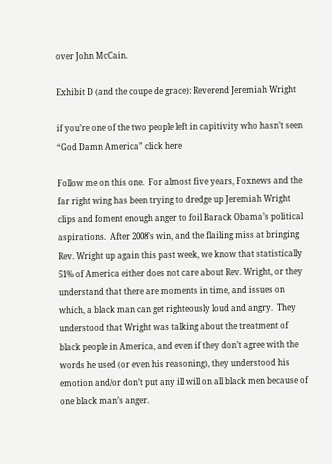over John McCain.

Exhibit D (and the coupe de grace): Reverend Jeremiah Wright

if you’re one of the two people left in capitivity who hasn’t seen “God Damn America” click here

Follow me on this one.  For almost five years, Foxnews and the far right wing has been trying to dredge up Jeremiah Wright clips and foment enough anger to foil Barack Obama’s political aspirations.  After 2008’s win, and the flailing miss at bringing Rev. Wright up again this past week, we know that statistically 51% of America either does not care about Rev. Wright, or they understand that there are moments in time, and issues on which, a black man can get righteously loud and angry.  They understood that Wright was talking about the treatment of black people in America, and even if they don’t agree with the words he used (or even his reasoning), they understood his emotion and/or don’t put any ill will on all black men because of one black man’s anger.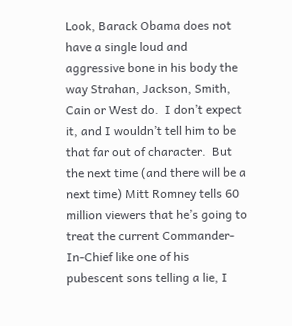Look, Barack Obama does not have a single loud and aggressive bone in his body the way Strahan, Jackson, Smith, Cain or West do.  I don’t expect it, and I wouldn’t tell him to be that far out of character.  But the next time (and there will be a next time) Mitt Romney tells 60 million viewers that he’s going to treat the current Commander-In-Chief like one of his pubescent sons telling a lie, I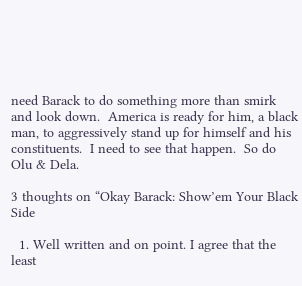need Barack to do something more than smirk and look down.  America is ready for him, a black man, to aggressively stand up for himself and his constituents.  I need to see that happen.  So do Olu & Dela.

3 thoughts on “Okay Barack: Show’em Your Black Side

  1. Well written and on point. I agree that the least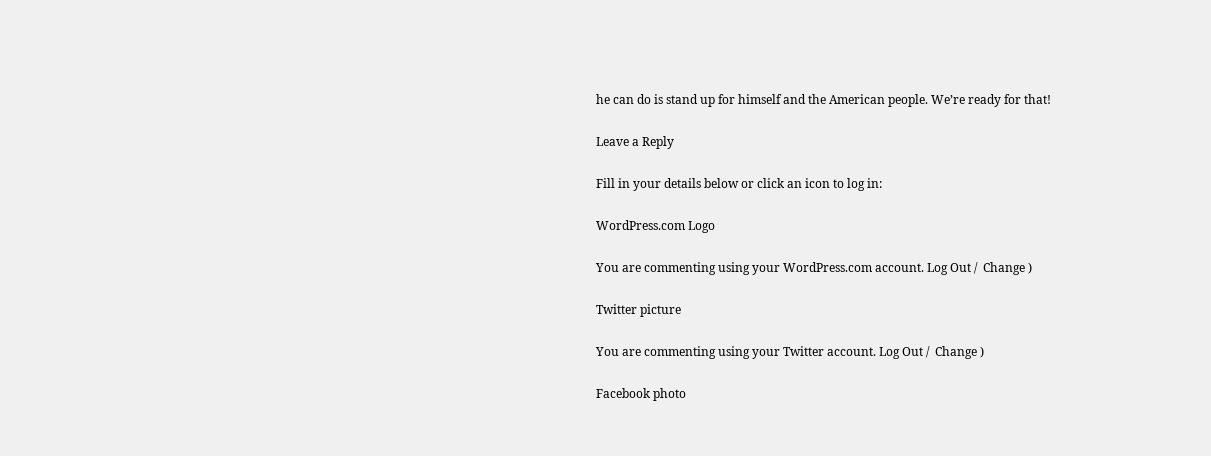he can do is stand up for himself and the American people. We’re ready for that!

Leave a Reply

Fill in your details below or click an icon to log in:

WordPress.com Logo

You are commenting using your WordPress.com account. Log Out /  Change )

Twitter picture

You are commenting using your Twitter account. Log Out /  Change )

Facebook photo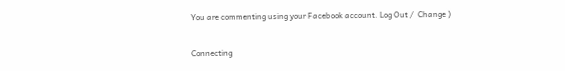You are commenting using your Facebook account. Log Out /  Change )

Connecting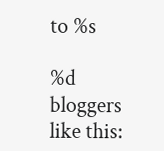to %s

%d bloggers like this: